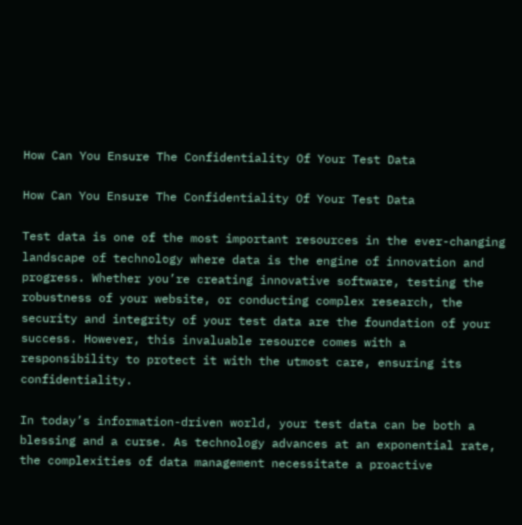How Can You Ensure The Confidentiality Of Your Test Data

How Can You Ensure The Confidentiality Of Your Test Data

Test data is one of the most important resources in the ever-changing landscape of technology where data is the engine of innovation and progress. Whether you’re creating innovative software, testing the robustness of your website, or conducting complex research, the security and integrity of your test data are the foundation of your success. However, this invaluable resource comes with a responsibility to protect it with the utmost care, ensuring its confidentiality.

In today’s information-driven world, your test data can be both a blessing and a curse. As technology advances at an exponential rate, the complexities of data management necessitate a proactive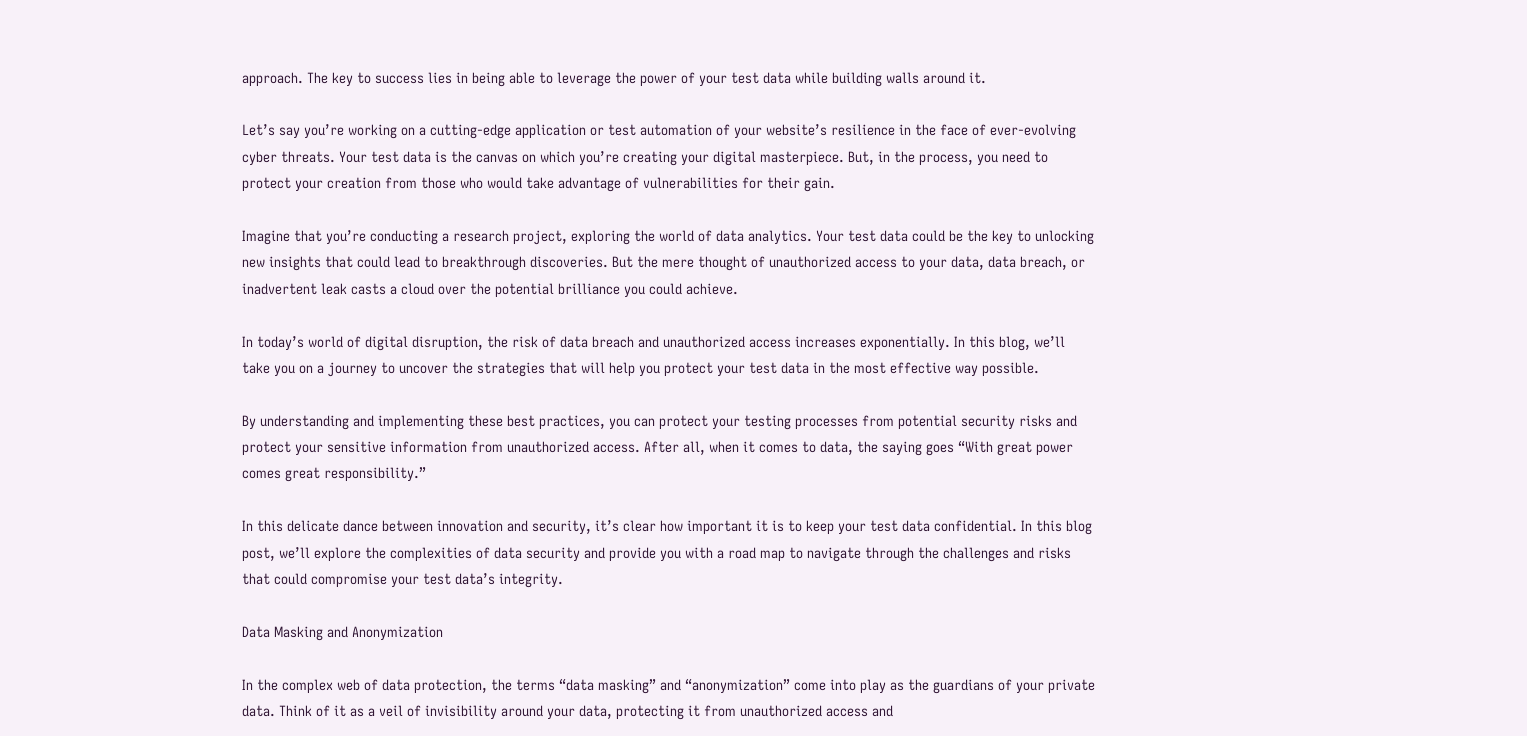approach. The key to success lies in being able to leverage the power of your test data while building walls around it.

Let’s say you’re working on a cutting-edge application or test automation of your website’s resilience in the face of ever-evolving cyber threats. Your test data is the canvas on which you’re creating your digital masterpiece. But, in the process, you need to protect your creation from those who would take advantage of vulnerabilities for their gain.

Imagine that you’re conducting a research project, exploring the world of data analytics. Your test data could be the key to unlocking new insights that could lead to breakthrough discoveries. But the mere thought of unauthorized access to your data, data breach, or inadvertent leak casts a cloud over the potential brilliance you could achieve.

In today’s world of digital disruption, the risk of data breach and unauthorized access increases exponentially. In this blog, we’ll take you on a journey to uncover the strategies that will help you protect your test data in the most effective way possible.

By understanding and implementing these best practices, you can protect your testing processes from potential security risks and protect your sensitive information from unauthorized access. After all, when it comes to data, the saying goes “With great power comes great responsibility.”

In this delicate dance between innovation and security, it’s clear how important it is to keep your test data confidential. In this blog post, we’ll explore the complexities of data security and provide you with a road map to navigate through the challenges and risks that could compromise your test data’s integrity.

Data Masking and Anonymization

In the complex web of data protection, the terms “data masking” and “anonymization” come into play as the guardians of your private data. Think of it as a veil of invisibility around your data, protecting it from unauthorized access and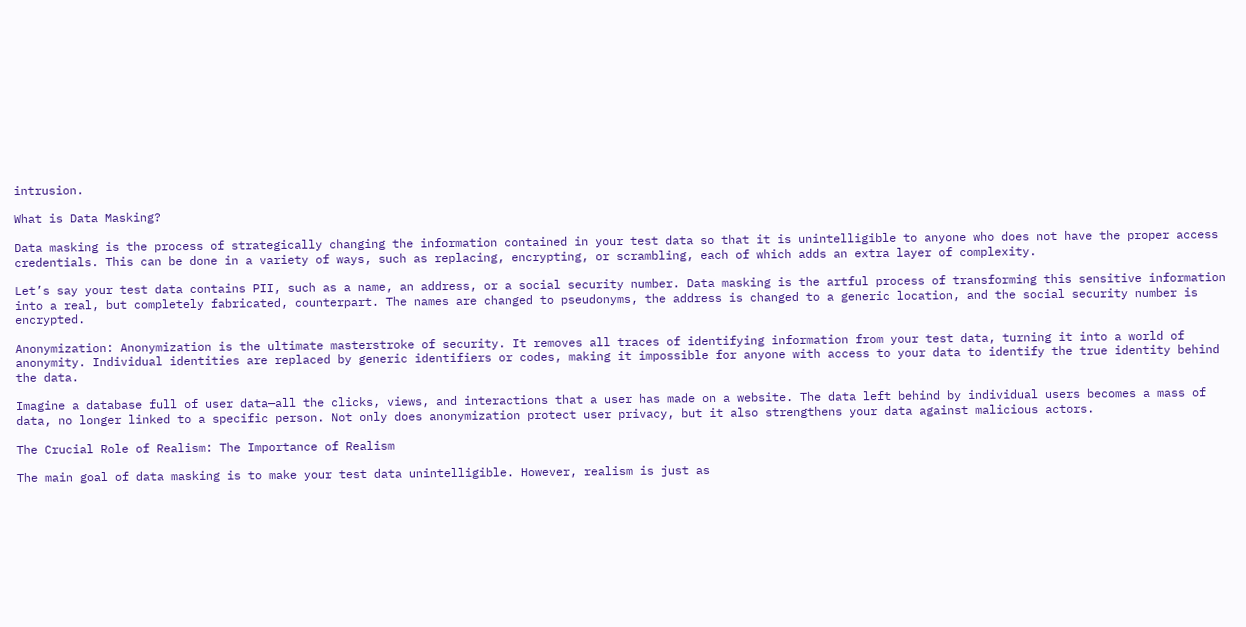intrusion.

What is Data Masking?

Data masking is the process of strategically changing the information contained in your test data so that it is unintelligible to anyone who does not have the proper access credentials. This can be done in a variety of ways, such as replacing, encrypting, or scrambling, each of which adds an extra layer of complexity.

Let’s say your test data contains PII, such as a name, an address, or a social security number. Data masking is the artful process of transforming this sensitive information into a real, but completely fabricated, counterpart. The names are changed to pseudonyms, the address is changed to a generic location, and the social security number is encrypted.

Anonymization: Anonymization is the ultimate masterstroke of security. It removes all traces of identifying information from your test data, turning it into a world of anonymity. Individual identities are replaced by generic identifiers or codes, making it impossible for anyone with access to your data to identify the true identity behind the data.

Imagine a database full of user data—all the clicks, views, and interactions that a user has made on a website. The data left behind by individual users becomes a mass of data, no longer linked to a specific person. Not only does anonymization protect user privacy, but it also strengthens your data against malicious actors.

The Crucial Role of Realism: The Importance of Realism

The main goal of data masking is to make your test data unintelligible. However, realism is just as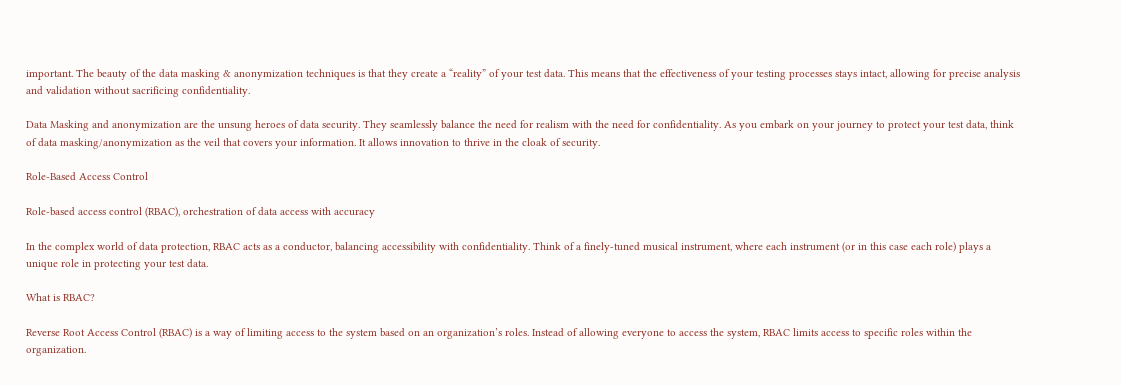important. The beauty of the data masking & anonymization techniques is that they create a “reality” of your test data. This means that the effectiveness of your testing processes stays intact, allowing for precise analysis and validation without sacrificing confidentiality.

Data Masking and anonymization are the unsung heroes of data security. They seamlessly balance the need for realism with the need for confidentiality. As you embark on your journey to protect your test data, think of data masking/anonymization as the veil that covers your information. It allows innovation to thrive in the cloak of security.

Role-Based Access Control

Role-based access control (RBAC), orchestration of data access with accuracy

In the complex world of data protection, RBAC acts as a conductor, balancing accessibility with confidentiality. Think of a finely-tuned musical instrument, where each instrument (or in this case each role) plays a unique role in protecting your test data.

What is RBAC?

Reverse Root Access Control (RBAC) is a way of limiting access to the system based on an organization’s roles. Instead of allowing everyone to access the system, RBAC limits access to specific roles within the organization.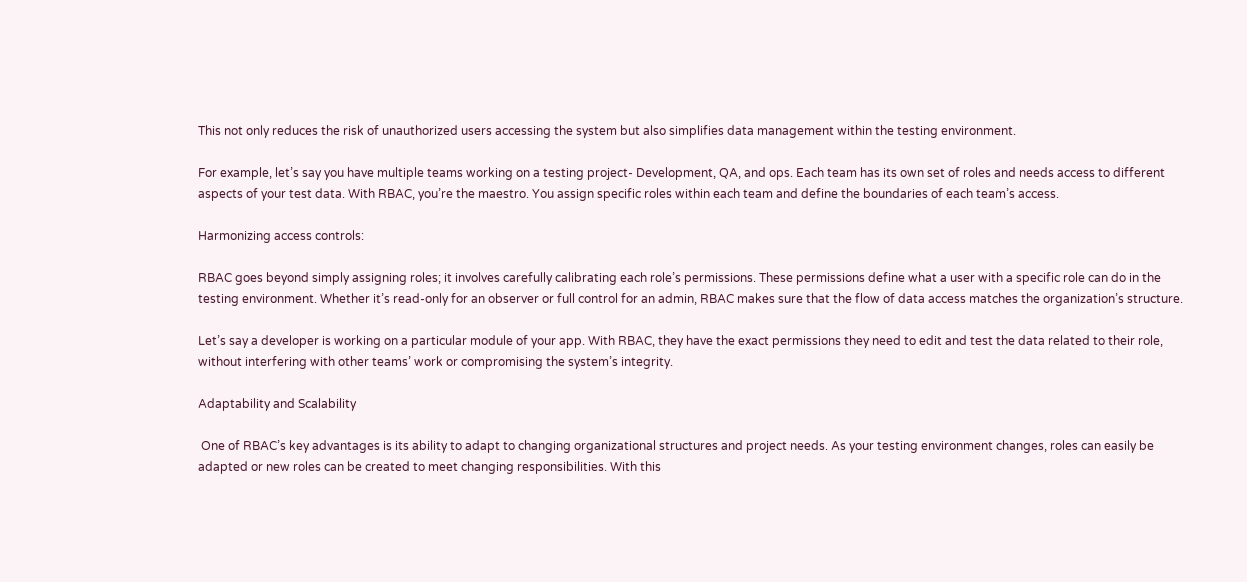This not only reduces the risk of unauthorized users accessing the system but also simplifies data management within the testing environment.

For example, let’s say you have multiple teams working on a testing project- Development, QA, and ops. Each team has its own set of roles and needs access to different aspects of your test data. With RBAC, you’re the maestro. You assign specific roles within each team and define the boundaries of each team’s access.

Harmonizing access controls:

RBAC goes beyond simply assigning roles; it involves carefully calibrating each role’s permissions. These permissions define what a user with a specific role can do in the testing environment. Whether it’s read-only for an observer or full control for an admin, RBAC makes sure that the flow of data access matches the organization’s structure.

Let’s say a developer is working on a particular module of your app. With RBAC, they have the exact permissions they need to edit and test the data related to their role, without interfering with other teams’ work or compromising the system’s integrity.

Adaptability and Scalability

 One of RBAC’s key advantages is its ability to adapt to changing organizational structures and project needs. As your testing environment changes, roles can easily be adapted or new roles can be created to meet changing responsibilities. With this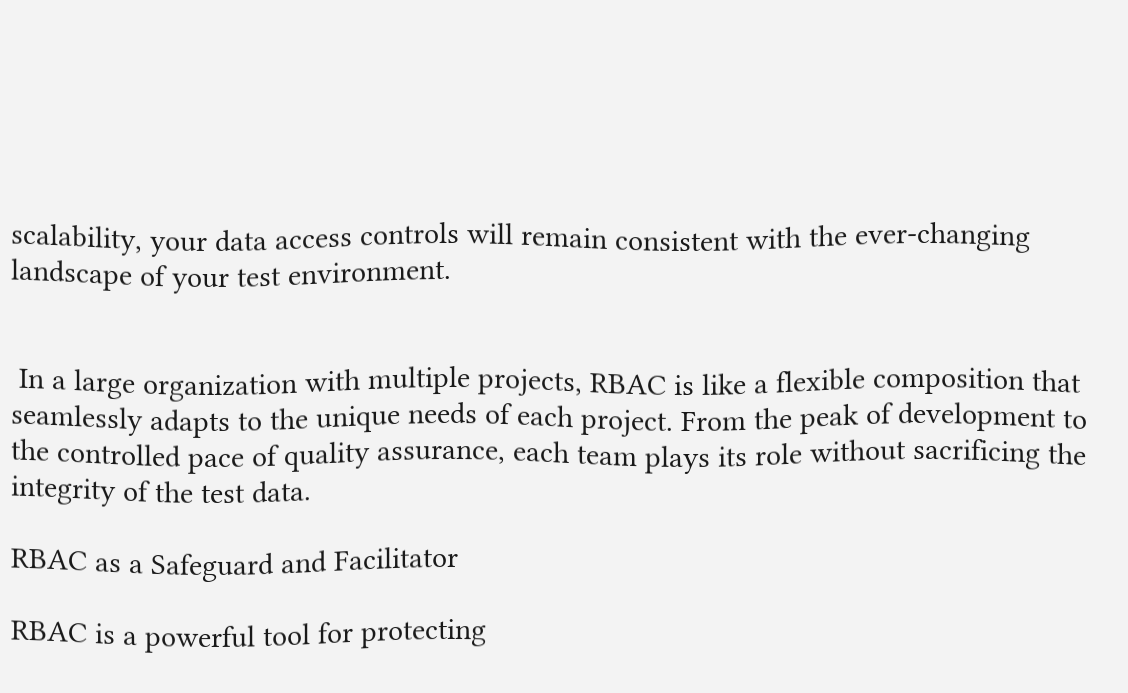scalability, your data access controls will remain consistent with the ever-changing landscape of your test environment.


 In a large organization with multiple projects, RBAC is like a flexible composition that seamlessly adapts to the unique needs of each project. From the peak of development to the controlled pace of quality assurance, each team plays its role without sacrificing the integrity of the test data.

RBAC as a Safeguard and Facilitator

RBAC is a powerful tool for protecting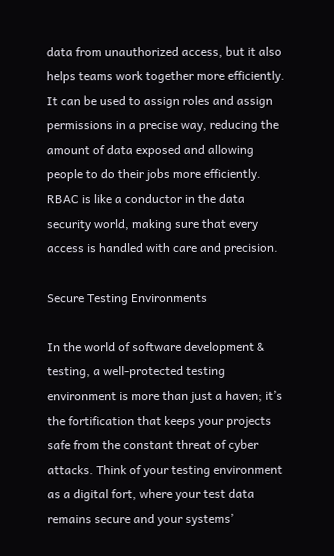data from unauthorized access, but it also helps teams work together more efficiently. It can be used to assign roles and assign permissions in a precise way, reducing the amount of data exposed and allowing people to do their jobs more efficiently. RBAC is like a conductor in the data security world, making sure that every access is handled with care and precision.

Secure Testing Environments

In the world of software development & testing, a well-protected testing environment is more than just a haven; it’s the fortification that keeps your projects safe from the constant threat of cyber attacks. Think of your testing environment as a digital fort, where your test data remains secure and your systems’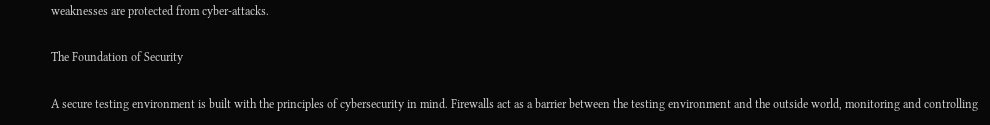weaknesses are protected from cyber-attacks.

The Foundation of Security

A secure testing environment is built with the principles of cybersecurity in mind. Firewalls act as a barrier between the testing environment and the outside world, monitoring and controlling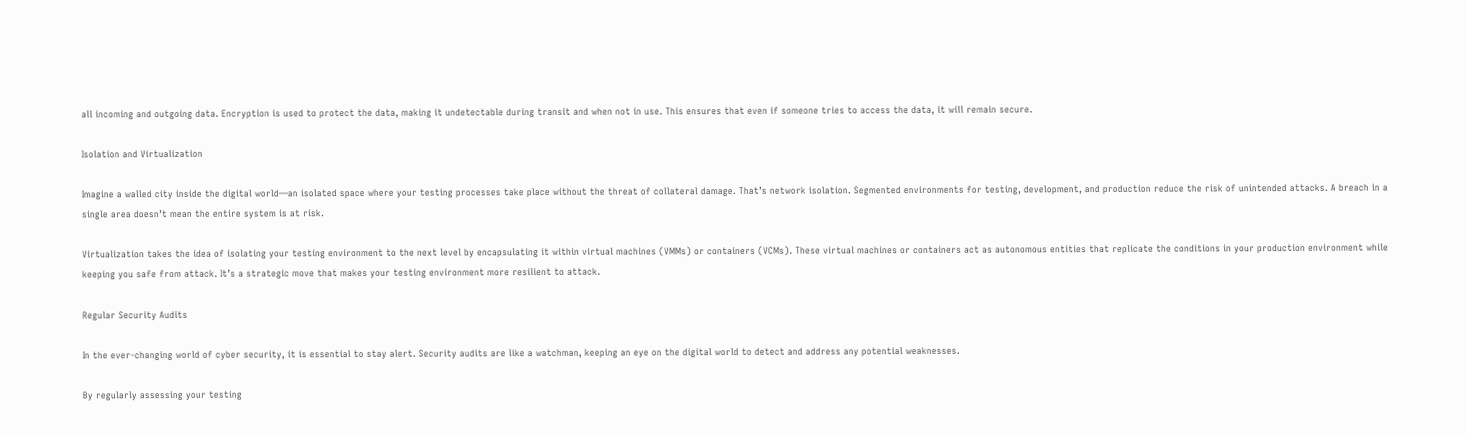all incoming and outgoing data. Encryption is used to protect the data, making it undetectable during transit and when not in use. This ensures that even if someone tries to access the data, it will remain secure.

Isolation and Virtualization

Imagine a walled city inside the digital world—an isolated space where your testing processes take place without the threat of collateral damage. That’s network isolation. Segmented environments for testing, development, and production reduce the risk of unintended attacks. A breach in a single area doesn’t mean the entire system is at risk.

Virtualization takes the idea of isolating your testing environment to the next level by encapsulating it within virtual machines (VMMs) or containers (VCMs). These virtual machines or containers act as autonomous entities that replicate the conditions in your production environment while keeping you safe from attack. It’s a strategic move that makes your testing environment more resilient to attack.

Regular Security Audits

In the ever-changing world of cyber security, it is essential to stay alert. Security audits are like a watchman, keeping an eye on the digital world to detect and address any potential weaknesses.

By regularly assessing your testing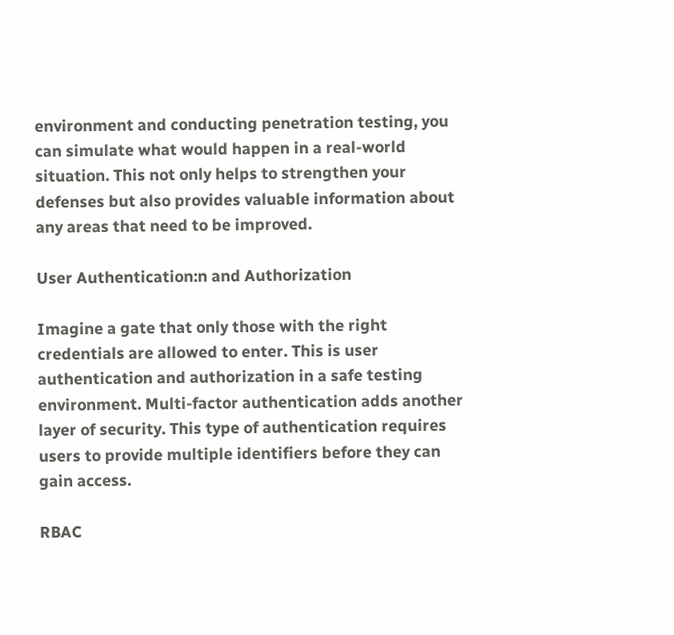environment and conducting penetration testing, you can simulate what would happen in a real-world situation. This not only helps to strengthen your defenses but also provides valuable information about any areas that need to be improved.

User Authentication:n and Authorization

Imagine a gate that only those with the right credentials are allowed to enter. This is user authentication and authorization in a safe testing environment. Multi-factor authentication adds another layer of security. This type of authentication requires users to provide multiple identifiers before they can gain access.

RBAC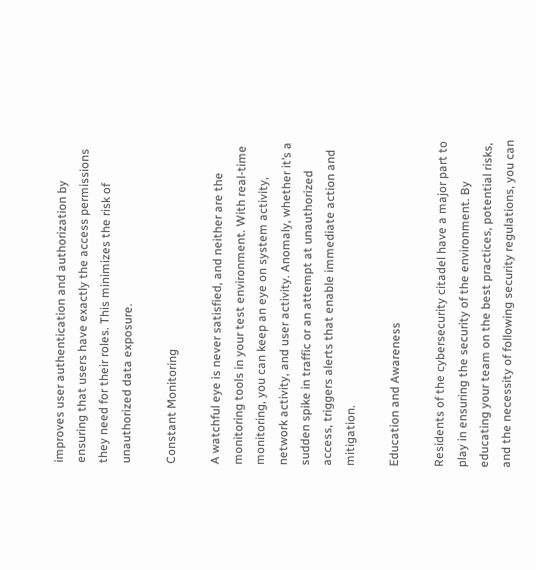improves user authentication and authorization by ensuring that users have exactly the access permissions they need for their roles. This minimizes the risk of unauthorized data exposure.

Constant Monitoring

A watchful eye is never satisfied, and neither are the monitoring tools in your test environment. With real-time monitoring, you can keep an eye on system activity, network activity, and user activity. Anomaly, whether it’s a sudden spike in traffic or an attempt at unauthorized access, triggers alerts that enable immediate action and mitigation.

Education and Awareness

Residents of the cybersecurity citadel have a major part to play in ensuring the security of the environment. By educating your team on the best practices, potential risks, and the necessity of following security regulations, you can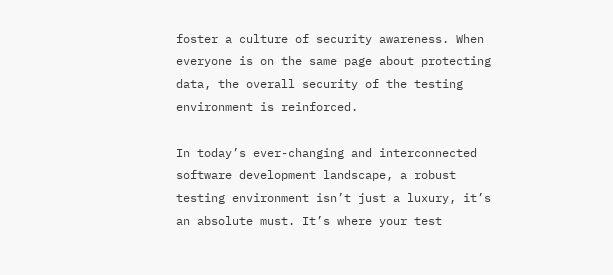foster a culture of security awareness. When everyone is on the same page about protecting data, the overall security of the testing environment is reinforced.

In today’s ever-changing and interconnected software development landscape, a robust testing environment isn’t just a luxury, it’s an absolute must. It’s where your test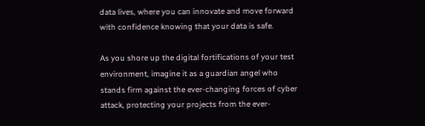data lives, where you can innovate and move forward with confidence knowing that your data is safe.

As you shore up the digital fortifications of your test environment, imagine it as a guardian angel who stands firm against the ever-changing forces of cyber attack, protecting your projects from the ever-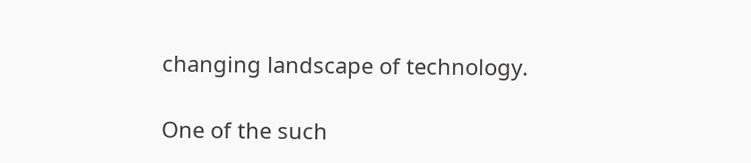changing landscape of technology.

One of the such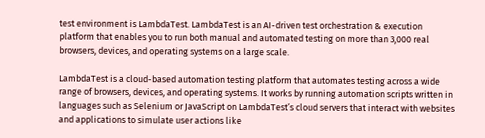test environment is LambdaTest. LambdaTest is an AI-driven test orchestration & execution platform that enables you to run both manual and automated testing on more than 3,000 real browsers, devices, and operating systems on a large scale.

LambdaTest is a cloud-based automation testing platform that automates testing across a wide range of browsers, devices, and operating systems. It works by running automation scripts written in languages such as Selenium or JavaScript on LambdaTest’s cloud servers that interact with websites and applications to simulate user actions like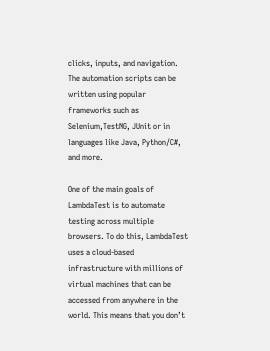clicks, inputs, and navigation. The automation scripts can be written using popular frameworks such as Selenium,TestNG, JUnit or in languages like Java, Python/C#, and more.

One of the main goals of LambdaTest is to automate testing across multiple browsers. To do this, LambdaTest uses a cloud-based infrastructure with millions of virtual machines that can be accessed from anywhere in the world. This means that you don’t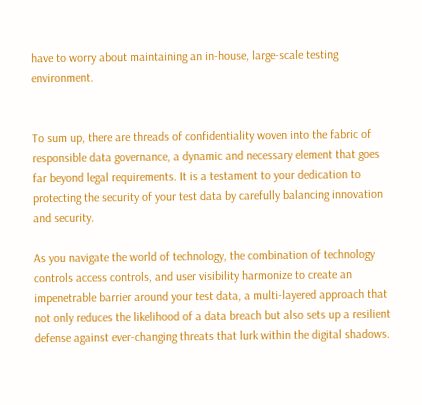have to worry about maintaining an in-house, large-scale testing environment.


To sum up, there are threads of confidentiality woven into the fabric of responsible data governance, a dynamic and necessary element that goes far beyond legal requirements. It is a testament to your dedication to protecting the security of your test data by carefully balancing innovation and security.

As you navigate the world of technology, the combination of technology controls access controls, and user visibility harmonize to create an impenetrable barrier around your test data, a multi-layered approach that not only reduces the likelihood of a data breach but also sets up a resilient defense against ever-changing threats that lurk within the digital shadows.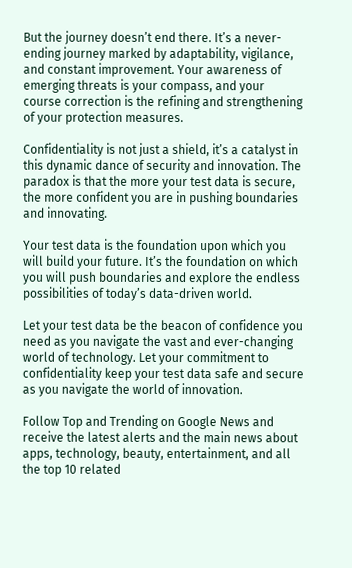But the journey doesn’t end there. It’s a never-ending journey marked by adaptability, vigilance, and constant improvement. Your awareness of emerging threats is your compass, and your course correction is the refining and strengthening of your protection measures.

Confidentiality is not just a shield, it’s a catalyst in this dynamic dance of security and innovation. The paradox is that the more your test data is secure, the more confident you are in pushing boundaries and innovating.

Your test data is the foundation upon which you will build your future. It’s the foundation on which you will push boundaries and explore the endless possibilities of today’s data-driven world.

Let your test data be the beacon of confidence you need as you navigate the vast and ever-changing world of technology. Let your commitment to confidentiality keep your test data safe and secure as you navigate the world of innovation.

Follow Top and Trending on Google News and receive the latest alerts and the main news about apps, technology, beauty, entertainment, and all the top 10 related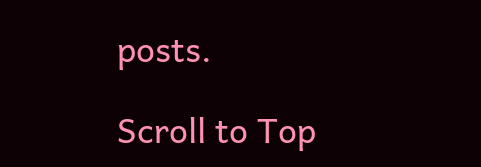posts.

Scroll to Top